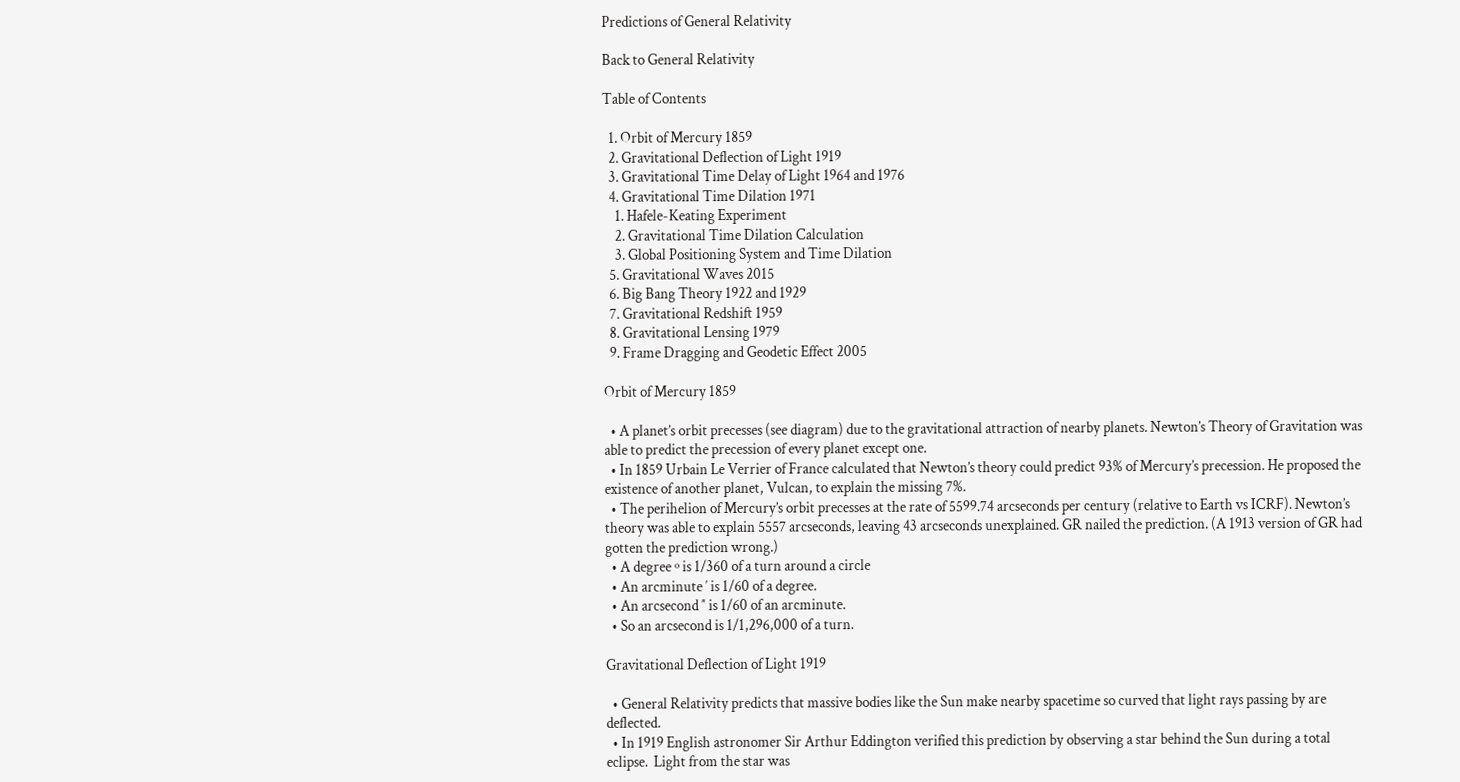Predictions of General Relativity

Back to General Relativity

Table of Contents

  1. Orbit of Mercury 1859
  2. Gravitational Deflection of Light 1919
  3. Gravitational Time Delay of Light 1964 and 1976
  4. Gravitational Time Dilation 1971
    1. Hafele-Keating Experiment
    2. Gravitational Time Dilation Calculation
    3. Global Positioning System and Time Dilation
  5. Gravitational Waves 2015
  6. Big Bang Theory 1922 and 1929
  7. Gravitational Redshift 1959
  8. Gravitational Lensing 1979
  9. Frame Dragging and Geodetic Effect 2005

Orbit of Mercury 1859

  • A planet’s orbit precesses (see diagram) due to the gravitational attraction of nearby planets. Newton’s Theory of Gravitation was able to predict the precession of every planet except one.
  • In 1859 Urbain Le Verrier of France calculated that Newton’s theory could predict 93% of Mercury’s precession. He proposed the existence of another planet, Vulcan, to explain the missing 7%.
  • The perihelion of Mercury’s orbit precesses at the rate of 5599.74 arcseconds per century (relative to Earth vs ICRF). Newton’s theory was able to explain 5557 arcseconds, leaving 43 arcseconds unexplained. GR nailed the prediction. (A 1913 version of GR had gotten the prediction wrong.)
  • A degree º is 1/360 of a turn around a circle
  • An arcminute ′ is 1/60 of a degree.
  • An arcsecond ″ is 1/60 of an arcminute.
  • So an arcsecond is 1/1,296,000 of a turn.

Gravitational Deflection of Light 1919

  • General Relativity predicts that massive bodies like the Sun make nearby spacetime so curved that light rays passing by are deflected.
  • In 1919 English astronomer Sir Arthur Eddington verified this prediction by observing a star behind the Sun during a total eclipse.  Light from the star was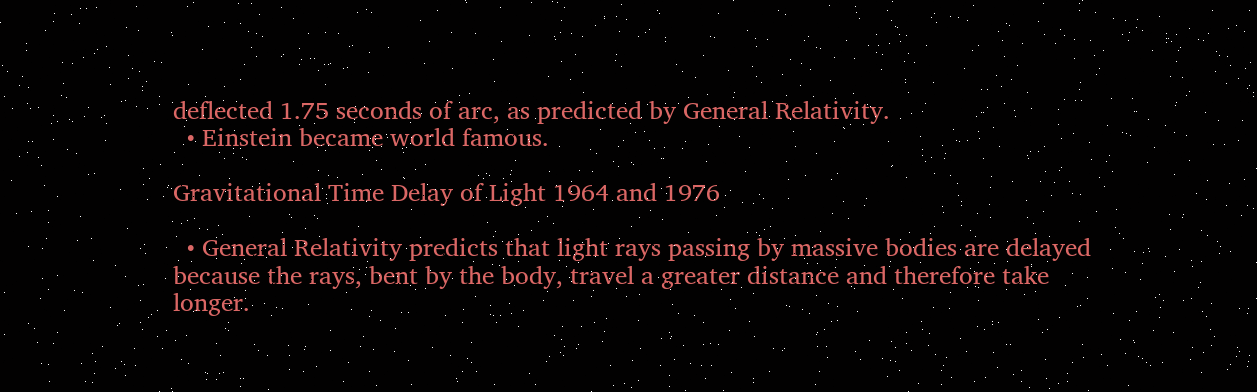deflected 1.75 seconds of arc, as predicted by General Relativity.
  • Einstein became world famous.

Gravitational Time Delay of Light 1964 and 1976

  • General Relativity predicts that light rays passing by massive bodies are delayed because the rays, bent by the body, travel a greater distance and therefore take longer.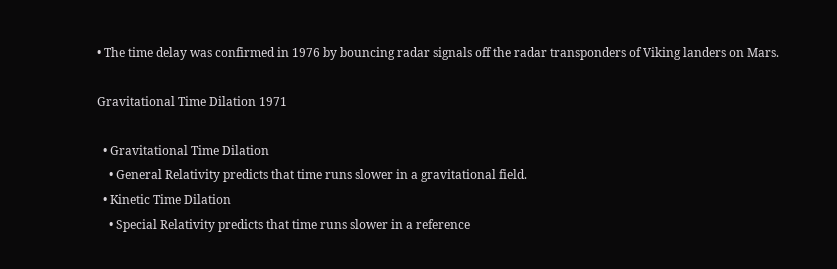• The time delay was confirmed in 1976 by bouncing radar signals off the radar transponders of Viking landers on Mars.

Gravitational Time Dilation 1971

  • Gravitational Time Dilation
    • General Relativity predicts that time runs slower in a gravitational field.
  • Kinetic Time Dilation
    • Special Relativity predicts that time runs slower in a reference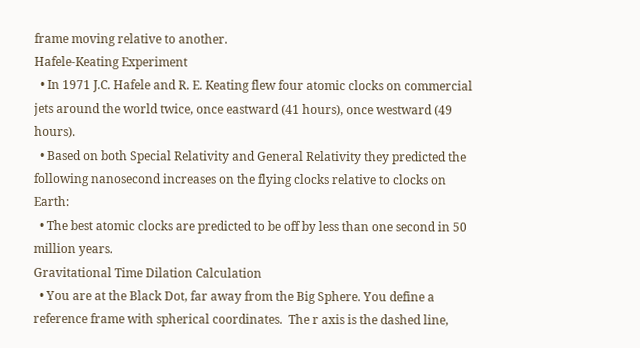frame moving relative to another.
Hafele-Keating Experiment
  • In 1971 J.C. Hafele and R. E. Keating flew four atomic clocks on commercial jets around the world twice, once eastward (41 hours), once westward (49 hours).
  • Based on both Special Relativity and General Relativity they predicted the following nanosecond increases on the flying clocks relative to clocks on Earth:
  • The best atomic clocks are predicted to be off by less than one second in 50 million years.
Gravitational Time Dilation Calculation
  • You are at the Black Dot, far away from the Big Sphere. You define a reference frame with spherical coordinates.  The r axis is the dashed line,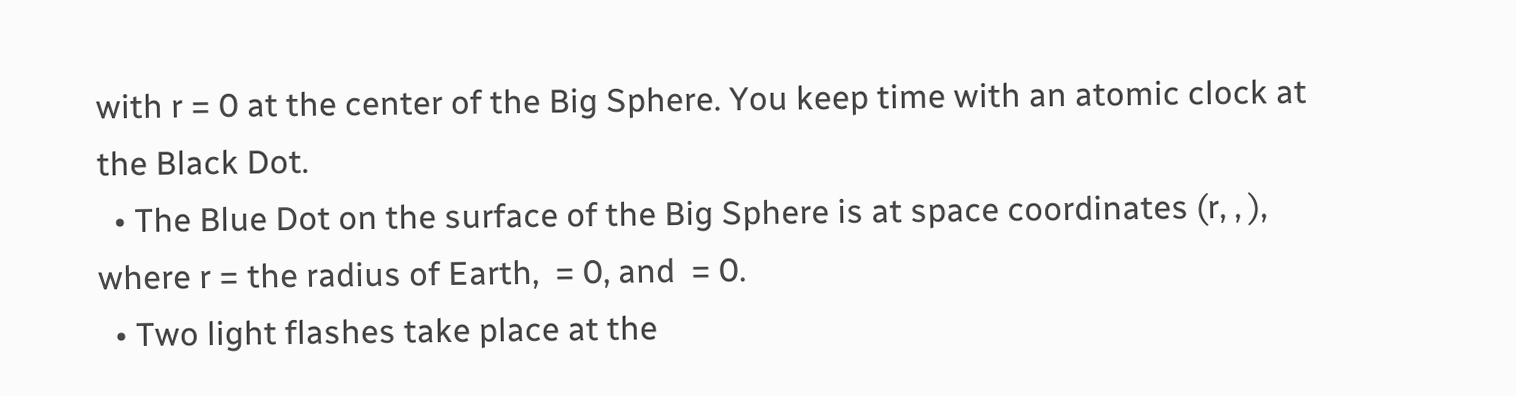with r = 0 at the center of the Big Sphere. You keep time with an atomic clock at the Black Dot.
  • The Blue Dot on the surface of the Big Sphere is at space coordinates (r, , ), where r = the radius of Earth,  = 0, and  = 0.
  • Two light flashes take place at the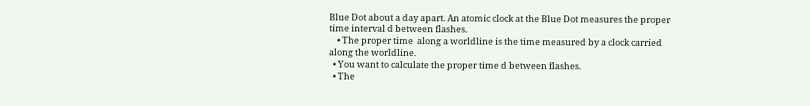Blue Dot about a day apart. An atomic clock at the Blue Dot measures the proper time interval d between flashes.
    • The proper time  along a worldline is the time measured by a clock carried along the worldline.
  • You want to calculate the proper time d between flashes.
  • The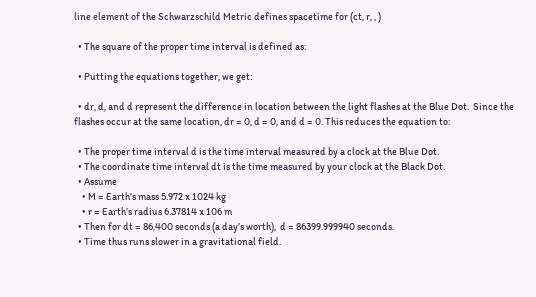line element of the Schwarzschild Metric defines spacetime for (ct, r, , )

  • The square of the proper time interval is defined as:

  • Putting the equations together, we get:

  • dr, d, and d represent the difference in location between the light flashes at the Blue Dot.  Since the flashes occur at the same location, dr = 0, d = 0, and d = 0. This reduces the equation to:

  • The proper time interval d is the time interval measured by a clock at the Blue Dot.
  • The coordinate time interval dt is the time measured by your clock at the Black Dot.
  • Assume
    • M = Earth’s mass 5.972 x 1024 kg
    • r = Earth’s radius 6.37814 x 106 m
  • Then for dt = 86,400 seconds (a day’s worth),  d = 86399.999940 seconds.
  • Time thus runs slower in a gravitational field.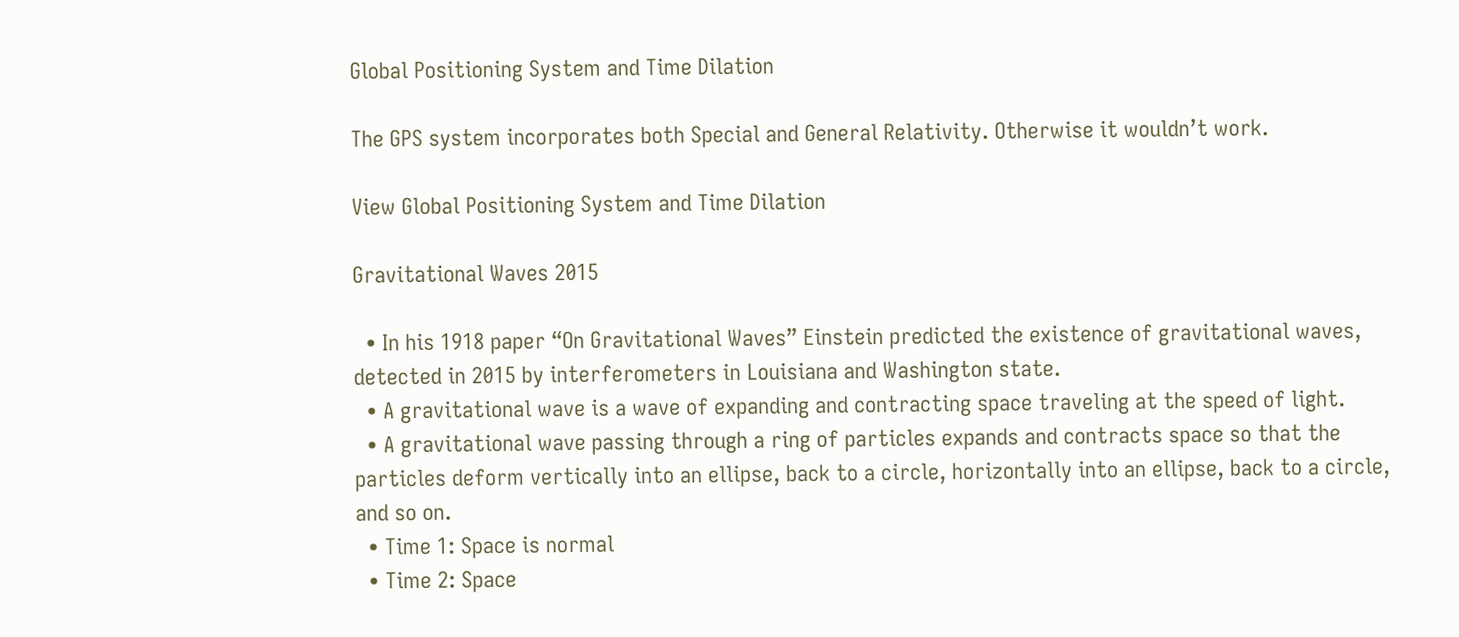Global Positioning System and Time Dilation

The GPS system incorporates both Special and General Relativity. Otherwise it wouldn’t work.

View Global Positioning System and Time Dilation

Gravitational Waves 2015

  • In his 1918 paper “On Gravitational Waves” Einstein predicted the existence of gravitational waves, detected in 2015 by interferometers in Louisiana and Washington state.
  • A gravitational wave is a wave of expanding and contracting space traveling at the speed of light.
  • A gravitational wave passing through a ring of particles expands and contracts space so that the particles deform vertically into an ellipse, back to a circle, horizontally into an ellipse, back to a circle, and so on.
  • Time 1: Space is normal
  • Time 2: Space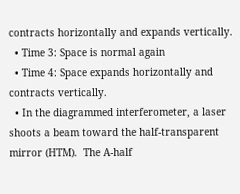contracts horizontally and expands vertically.
  • Time 3: Space is normal again
  • Time 4: Space expands horizontally and contracts vertically.
  • In the diagrammed interferometer, a laser shoots a beam toward the half-transparent mirror (HTM).  The A-half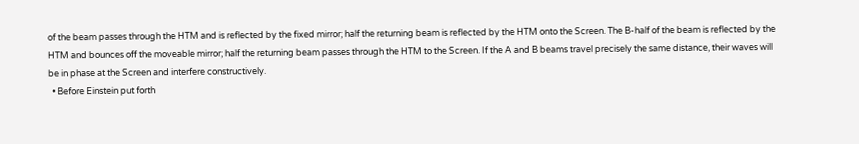of the beam passes through the HTM and is reflected by the fixed mirror; half the returning beam is reflected by the HTM onto the Screen. The B-half of the beam is reflected by the HTM and bounces off the moveable mirror; half the returning beam passes through the HTM to the Screen. If the A and B beams travel precisely the same distance, their waves will be in phase at the Screen and interfere constructively.
  • Before Einstein put forth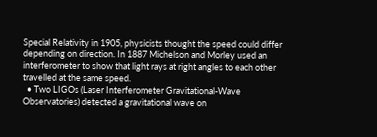Special Relativity in 1905, physicists thought the speed could differ depending on direction. In 1887 Michelson and Morley used an interferometer to show that light rays at right angles to each other travelled at the same speed.
  • Two LIGOs (Laser Interferometer Gravitational-Wave Observatories) detected a gravitational wave on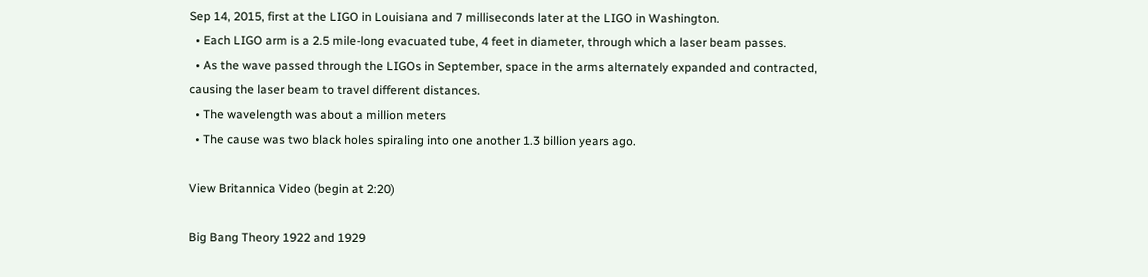Sep 14, 2015, first at the LIGO in Louisiana and 7 milliseconds later at the LIGO in Washington.
  • Each LIGO arm is a 2.5 mile-long evacuated tube, 4 feet in diameter, through which a laser beam passes.
  • As the wave passed through the LIGOs in September, space in the arms alternately expanded and contracted, causing the laser beam to travel different distances.
  • The wavelength was about a million meters
  • The cause was two black holes spiraling into one another 1.3 billion years ago.

View Britannica Video (begin at 2:20)

Big Bang Theory 1922 and 1929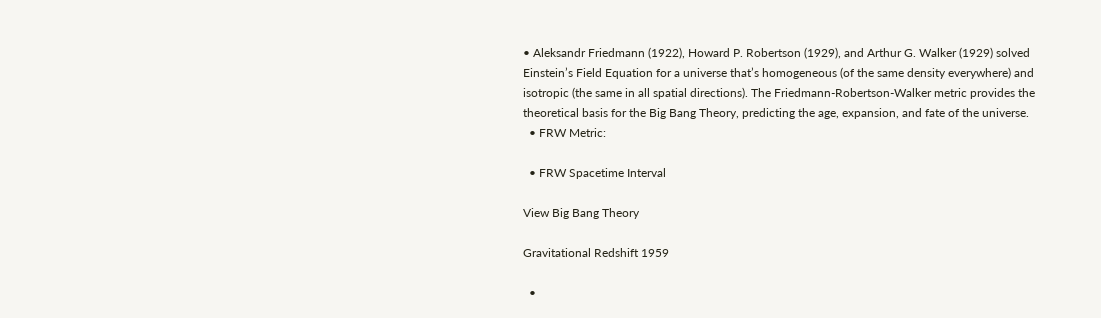• Aleksandr Friedmann (1922), Howard P. Robertson (1929), and Arthur G. Walker (1929) solved Einstein’s Field Equation for a universe that’s homogeneous (of the same density everywhere) and isotropic (the same in all spatial directions). The Friedmann-Robertson-Walker metric provides the theoretical basis for the Big Bang Theory, predicting the age, expansion, and fate of the universe.
  • FRW Metric:

  • FRW Spacetime Interval

View Big Bang Theory

Gravitational Redshift 1959

  •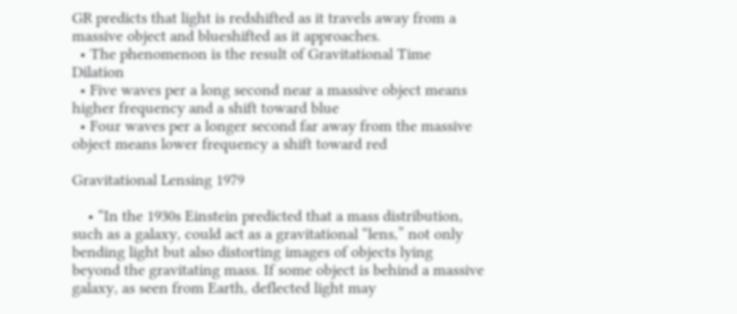GR predicts that light is redshifted as it travels away from a massive object and blueshifted as it approaches.
  • The phenomenon is the result of Gravitational Time Dilation
  • Five waves per a long second near a massive object means higher frequency and a shift toward blue
  • Four waves per a longer second far away from the massive object means lower frequency a shift toward red

Gravitational Lensing 1979

    • “In the 1930s Einstein predicted that a mass distribution, such as a galaxy, could act as a gravitational “lens,” not only bending light but also distorting images of objects lying beyond the gravitating mass. If some object is behind a massive galaxy, as seen from Earth, deflected light may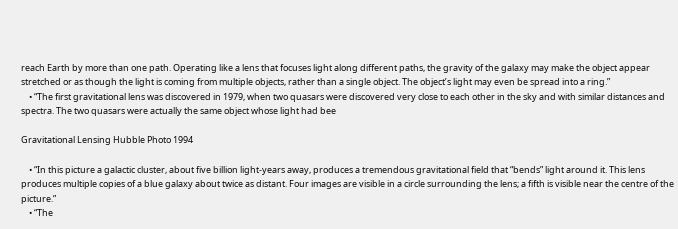reach Earth by more than one path. Operating like a lens that focuses light along different paths, the gravity of the galaxy may make the object appear stretched or as though the light is coming from multiple objects, rather than a single object. The object’s light may even be spread into a ring.”
    • “The first gravitational lens was discovered in 1979, when two quasars were discovered very close to each other in the sky and with similar distances and spectra. The two quasars were actually the same object whose light had bee

Gravitational Lensing Hubble Photo 1994

    • “In this picture a galactic cluster, about five billion light-years away, produces a tremendous gravitational field that “bends” light around it. This lens produces multiple copies of a blue galaxy about twice as distant. Four images are visible in a circle surrounding the lens; a fifth is visible near the centre of the picture.”
    • “The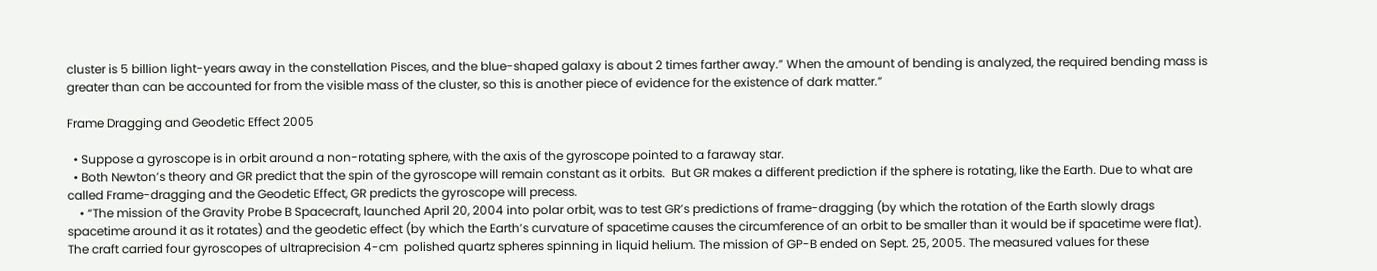cluster is 5 billion light-years away in the constellation Pisces, and the blue-shaped galaxy is about 2 times farther away.” When the amount of bending is analyzed, the required bending mass is greater than can be accounted for from the visible mass of the cluster, so this is another piece of evidence for the existence of dark matter.”

Frame Dragging and Geodetic Effect 2005

  • Suppose a gyroscope is in orbit around a non-rotating sphere, with the axis of the gyroscope pointed to a faraway star.
  • Both Newton’s theory and GR predict that the spin of the gyroscope will remain constant as it orbits.  But GR makes a different prediction if the sphere is rotating, like the Earth. Due to what are called Frame-dragging and the Geodetic Effect, GR predicts the gyroscope will precess.
    • “The mission of the Gravity Probe B Spacecraft, launched April 20, 2004 into polar orbit, was to test GR’s predictions of frame-dragging (by which the rotation of the Earth slowly drags spacetime around it as it rotates) and the geodetic effect (by which the Earth’s curvature of spacetime causes the circumference of an orbit to be smaller than it would be if spacetime were flat).  The craft carried four gyroscopes of ultraprecision 4-cm  polished quartz spheres spinning in liquid helium. The mission of GP-B ended on Sept. 25, 2005. The measured values for these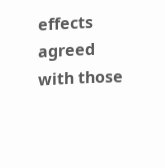effects agreed with those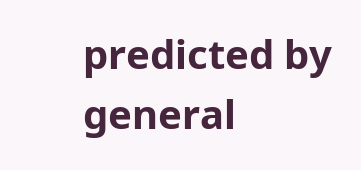predicted by general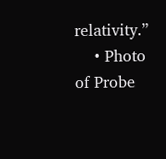relativity.”
    • Photo of Probe